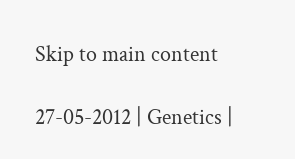Skip to main content

27-05-2012 | Genetics |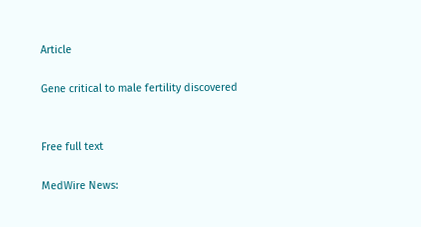Article

Gene critical to male fertility discovered


Free full text

MedWire News: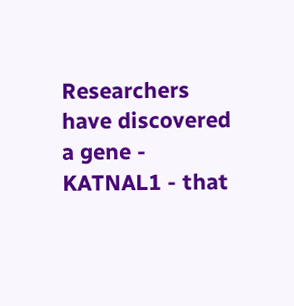Researchers have discovered a gene - KATNAL1 - that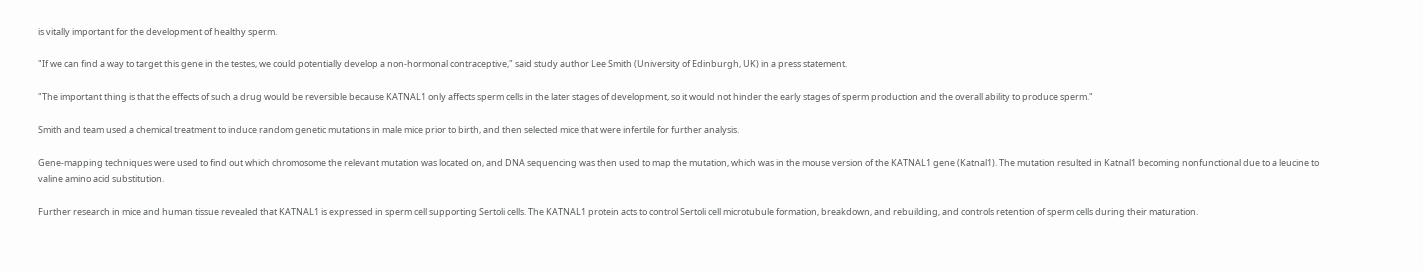is vitally important for the development of healthy sperm.

"If we can find a way to target this gene in the testes, we could potentially develop a non-hormonal contraceptive," said study author Lee Smith (University of Edinburgh, UK) in a press statement.

"The important thing is that the effects of such a drug would be reversible because KATNAL1 only affects sperm cells in the later stages of development, so it would not hinder the early stages of sperm production and the overall ability to produce sperm."

Smith and team used a chemical treatment to induce random genetic mutations in male mice prior to birth, and then selected mice that were infertile for further analysis.

Gene-mapping techniques were used to find out which chromosome the relevant mutation was located on, and DNA sequencing was then used to map the mutation, which was in the mouse version of the KATNAL1 gene (Katnal1). The mutation resulted in Katnal1 becoming nonfunctional due to a leucine to valine amino acid substitution.

Further research in mice and human tissue revealed that KATNAL1 is expressed in sperm cell supporting Sertoli cells. The KATNAL1 protein acts to control Sertoli cell microtubule formation, breakdown, and rebuilding, and controls retention of sperm cells during their maturation.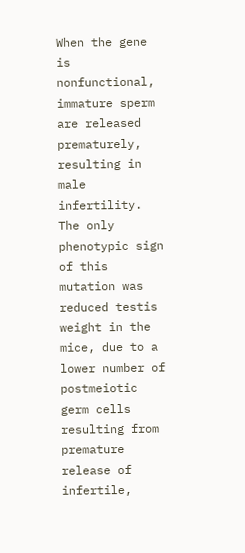When the gene is nonfunctional, immature sperm are released prematurely, resulting in male infertility. The only phenotypic sign of this mutation was reduced testis weight in the mice, due to a lower number of postmeiotic germ cells resulting from premature release of infertile,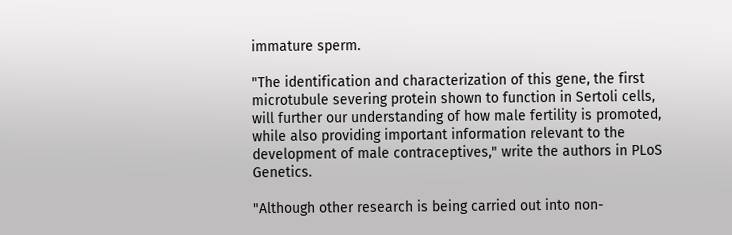immature sperm.

"The identification and characterization of this gene, the first microtubule severing protein shown to function in Sertoli cells, will further our understanding of how male fertility is promoted, while also providing important information relevant to the development of male contraceptives," write the authors in PLoS Genetics.

"Although other research is being carried out into non-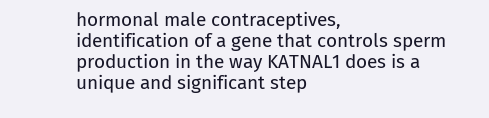hormonal male contraceptives, identification of a gene that controls sperm production in the way KATNAL1 does is a unique and significant step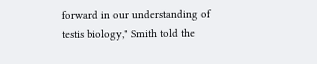forward in our understanding of testis biology," Smith told the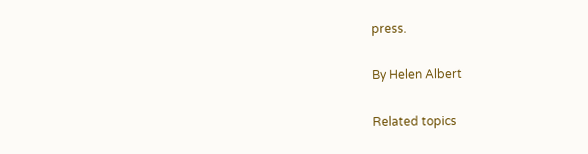press.

By Helen Albert

Related topics